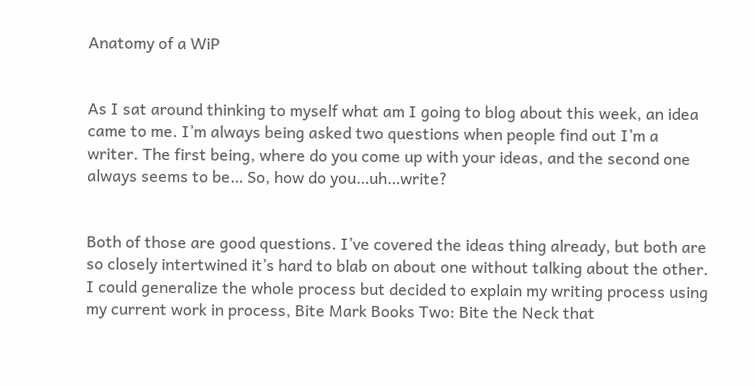Anatomy of a WiP


As I sat around thinking to myself what am I going to blog about this week, an idea came to me. I’m always being asked two questions when people find out I’m a writer. The first being, where do you come up with your ideas, and the second one always seems to be… So, how do you…uh…write?


Both of those are good questions. I’ve covered the ideas thing already, but both are so closely intertwined it’s hard to blab on about one without talking about the other. I could generalize the whole process but decided to explain my writing process using my current work in process, Bite Mark Books Two: Bite the Neck that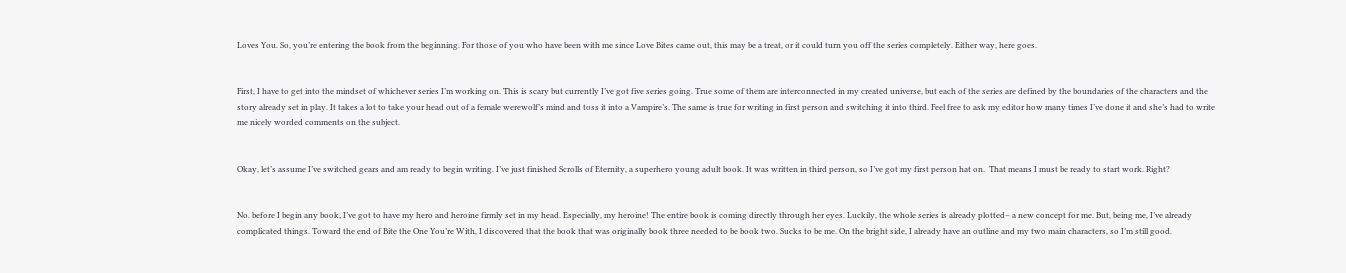Loves You. So, you’re entering the book from the beginning. For those of you who have been with me since Love Bites came out, this may be a treat, or it could turn you off the series completely. Either way, here goes.


First, I have to get into the mindset of whichever series I’m working on. This is scary but currently I’ve got five series going. True some of them are interconnected in my created universe, but each of the series are defined by the boundaries of the characters and the story already set in play. It takes a lot to take your head out of a female werewolf’s mind and toss it into a Vampire’s. The same is true for writing in first person and switching it into third. Feel free to ask my editor how many times I’ve done it and she’s had to write me nicely worded comments on the subject.


Okay, let’s assume I’ve switched gears and am ready to begin writing. I’ve just finished Scrolls of Eternity, a superhero young adult book. It was written in third person, so I’ve got my first person hat on.  That means I must be ready to start work. Right?


No. before I begin any book, I’ve got to have my hero and heroine firmly set in my head. Especially, my heroine! The entire book is coming directly through her eyes. Luckily, the whole series is already plotted– a new concept for me. But, being me, I’ve already complicated things. Toward the end of Bite the One You’re With, I discovered that the book that was originally book three needed to be book two. Sucks to be me. On the bright side, I already have an outline and my two main characters, so I’m still good.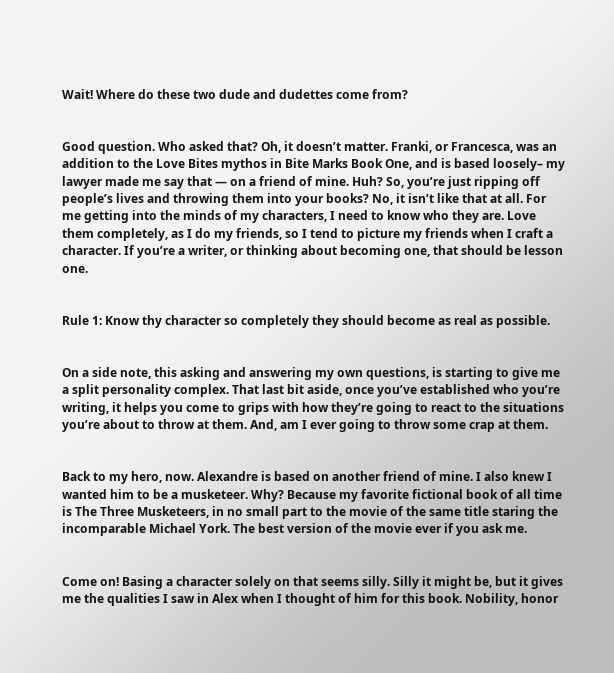Wait! Where do these two dude and dudettes come from?


Good question. Who asked that? Oh, it doesn’t matter. Franki, or Francesca, was an addition to the Love Bites mythos in Bite Marks Book One, and is based loosely– my lawyer made me say that — on a friend of mine. Huh? So, you’re just ripping off people’s lives and throwing them into your books? No, it isn’t like that at all. For me getting into the minds of my characters, I need to know who they are. Love them completely, as I do my friends, so I tend to picture my friends when I craft a character. If you’re a writer, or thinking about becoming one, that should be lesson one.


Rule 1: Know thy character so completely they should become as real as possible.


On a side note, this asking and answering my own questions, is starting to give me a split personality complex. That last bit aside, once you’ve established who you’re writing, it helps you come to grips with how they’re going to react to the situations you’re about to throw at them. And, am I ever going to throw some crap at them.


Back to my hero, now. Alexandre is based on another friend of mine. I also knew I wanted him to be a musketeer. Why? Because my favorite fictional book of all time is The Three Musketeers, in no small part to the movie of the same title staring the incomparable Michael York. The best version of the movie ever if you ask me.


Come on! Basing a character solely on that seems silly. Silly it might be, but it gives me the qualities I saw in Alex when I thought of him for this book. Nobility, honor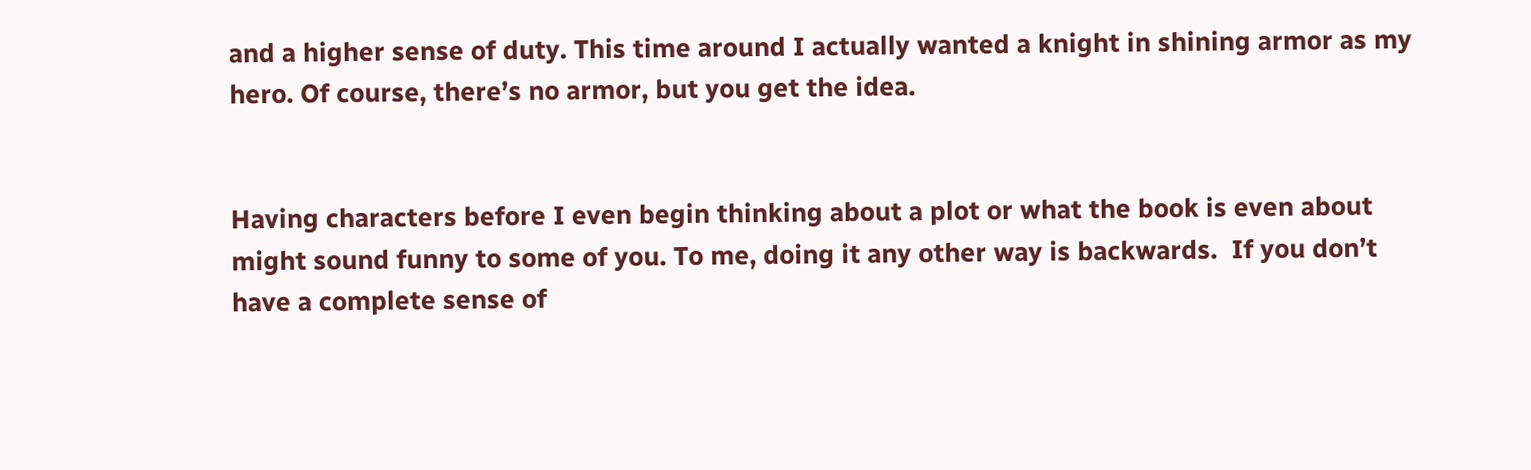and a higher sense of duty. This time around I actually wanted a knight in shining armor as my hero. Of course, there’s no armor, but you get the idea.


Having characters before I even begin thinking about a plot or what the book is even about might sound funny to some of you. To me, doing it any other way is backwards.  If you don’t have a complete sense of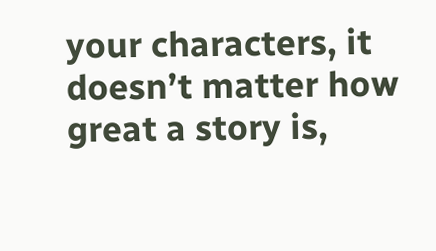your characters, it doesn’t matter how great a story is,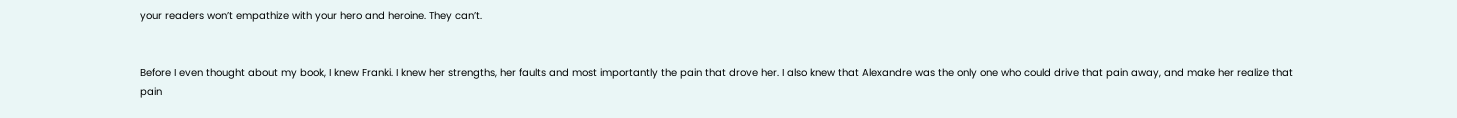your readers won’t empathize with your hero and heroine. They can’t.


Before I even thought about my book, I knew Franki. I knew her strengths, her faults and most importantly the pain that drove her. I also knew that Alexandre was the only one who could drive that pain away, and make her realize that pain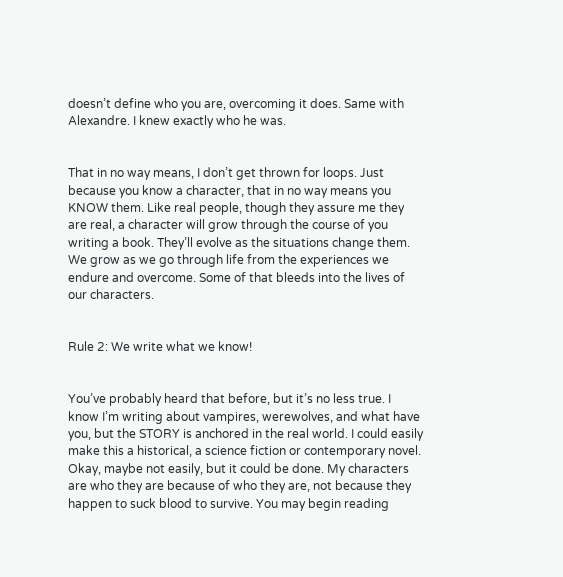doesn’t define who you are, overcoming it does. Same with Alexandre. I knew exactly who he was.


That in no way means, I don’t get thrown for loops. Just because you know a character, that in no way means you KNOW them. Like real people, though they assure me they are real, a character will grow through the course of you writing a book. They’ll evolve as the situations change them. We grow as we go through life from the experiences we endure and overcome. Some of that bleeds into the lives of our characters.


Rule 2: We write what we know!


You’ve probably heard that before, but it’s no less true. I know I’m writing about vampires, werewolves, and what have you, but the STORY is anchored in the real world. I could easily make this a historical, a science fiction or contemporary novel. Okay, maybe not easily, but it could be done. My characters are who they are because of who they are, not because they happen to suck blood to survive. You may begin reading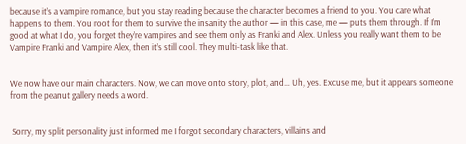because it’s a vampire romance, but you stay reading because the character becomes a friend to you. You care what happens to them. You root for them to survive the insanity the author — in this case, me — puts them through. If I’m good at what I do, you forget they’re vampires and see them only as Franki and Alex. Unless you really want them to be Vampire Franki and Vampire Alex, then it’s still cool. They multi-task like that.


We now have our main characters. Now, we can move onto story, plot, and… Uh, yes. Excuse me, but it appears someone from the peanut gallery needs a word.


 Sorry, my split personality just informed me I forgot secondary characters, villains and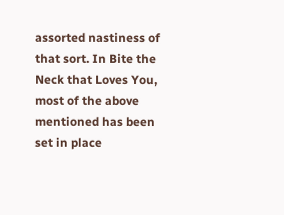assorted nastiness of that sort. In Bite the Neck that Loves You, most of the above mentioned has been set in place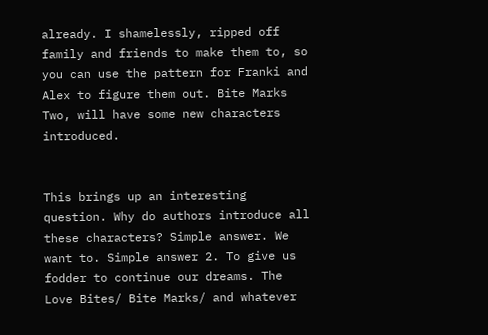already. I shamelessly, ripped off family and friends to make them to, so you can use the pattern for Franki and Alex to figure them out. Bite Marks Two, will have some new characters introduced.


This brings up an interesting question. Why do authors introduce all these characters? Simple answer. We want to. Simple answer 2. To give us fodder to continue our dreams. The Love Bites/ Bite Marks/ and whatever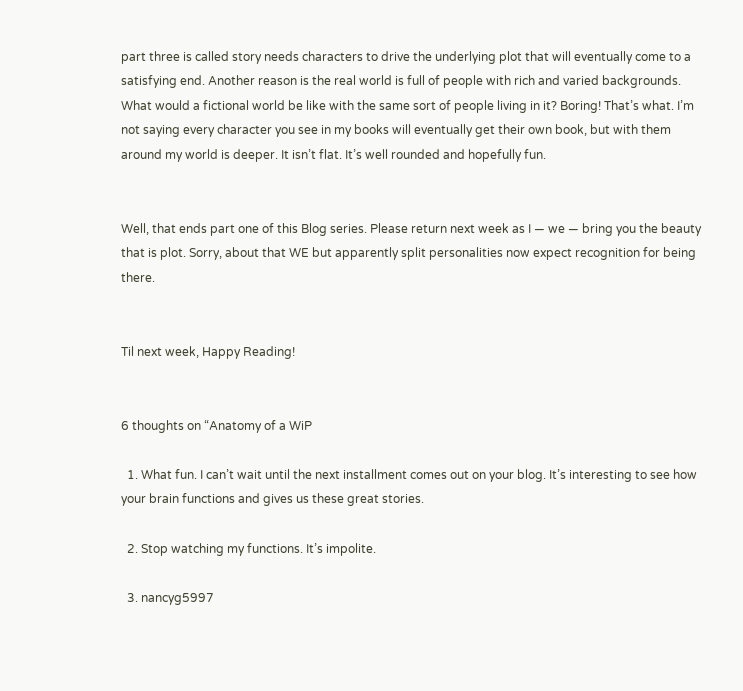part three is called story needs characters to drive the underlying plot that will eventually come to a satisfying end. Another reason is the real world is full of people with rich and varied backgrounds. What would a fictional world be like with the same sort of people living in it? Boring! That’s what. I’m not saying every character you see in my books will eventually get their own book, but with them around my world is deeper. It isn’t flat. It’s well rounded and hopefully fun.


Well, that ends part one of this Blog series. Please return next week as I — we — bring you the beauty that is plot. Sorry, about that WE but apparently split personalities now expect recognition for being there.


Til next week, Happy Reading!


6 thoughts on “Anatomy of a WiP

  1. What fun. I can’t wait until the next installment comes out on your blog. It’s interesting to see how your brain functions and gives us these great stories.

  2. Stop watching my functions. It’s impolite.

  3. nancyg5997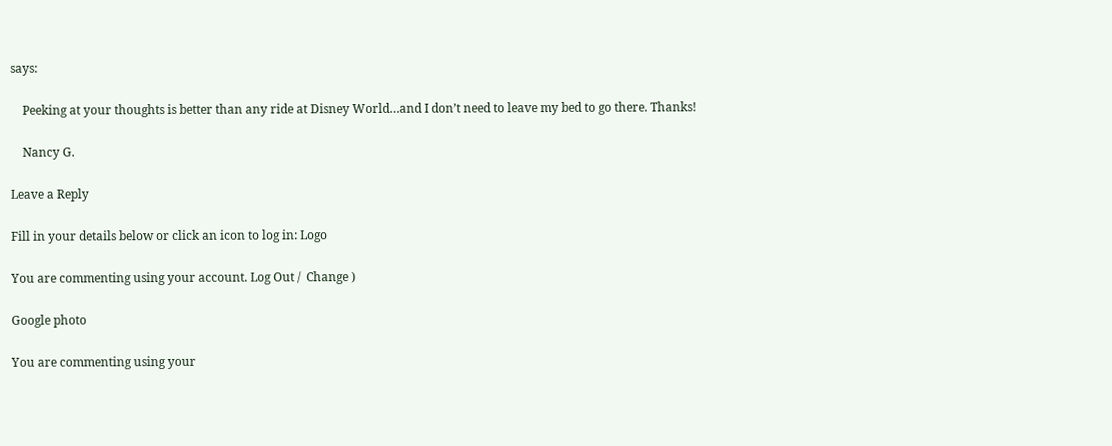says:

    Peeking at your thoughts is better than any ride at Disney World…and I don’t need to leave my bed to go there. Thanks!

    Nancy G.

Leave a Reply

Fill in your details below or click an icon to log in: Logo

You are commenting using your account. Log Out /  Change )

Google photo

You are commenting using your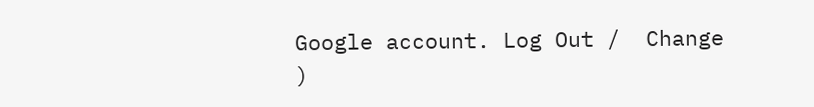Google account. Log Out /  Change )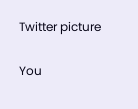Twitter picture

You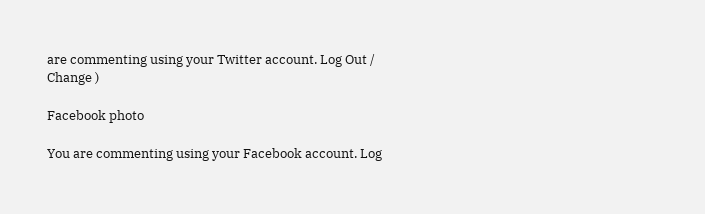are commenting using your Twitter account. Log Out /  Change )

Facebook photo

You are commenting using your Facebook account. Log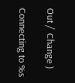Out /  Change )

Connecting to %s